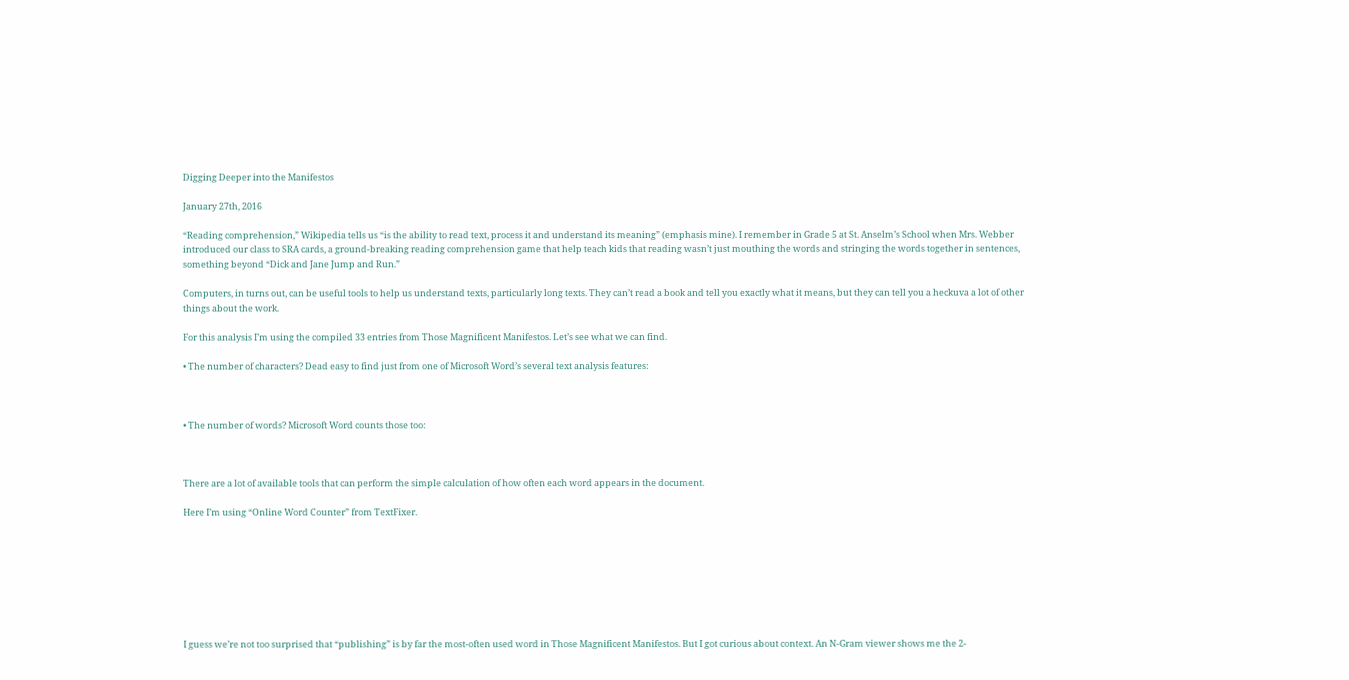Digging Deeper into the Manifestos

January 27th, 2016

“Reading comprehension,” Wikipedia tells us “is the ability to read text, process it and understand its meaning” (emphasis mine). I remember in Grade 5 at St. Anselm’s School when Mrs. Webber introduced our class to SRA cards, a ground-breaking reading comprehension game that help teach kids that reading wasn’t just mouthing the words and stringing the words together in sentences, something beyond “Dick and Jane Jump and Run.”

Computers, in turns out, can be useful tools to help us understand texts, particularly long texts. They can’t read a book and tell you exactly what it means, but they can tell you a heckuva a lot of other things about the work.

For this analysis I’m using the compiled 33 entries from Those Magnificent Manifestos. Let’s see what we can find.

• The number of characters? Dead easy to find just from one of Microsoft Word’s several text analysis features:



• The number of words? Microsoft Word counts those too:



There are a lot of available tools that can perform the simple calculation of how often each word appears in the document.

Here I’m using “Online Word Counter” from TextFixer.








I guess we’re not too surprised that “publishing” is by far the most-often used word in Those Magnificent Manifestos. But I got curious about context. An N-Gram viewer shows me the 2-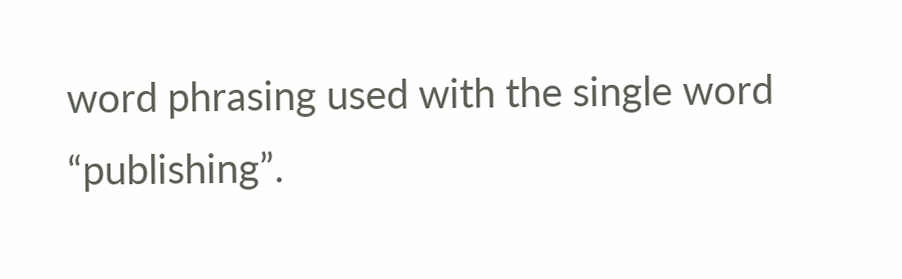word phrasing used with the single word “publishing”.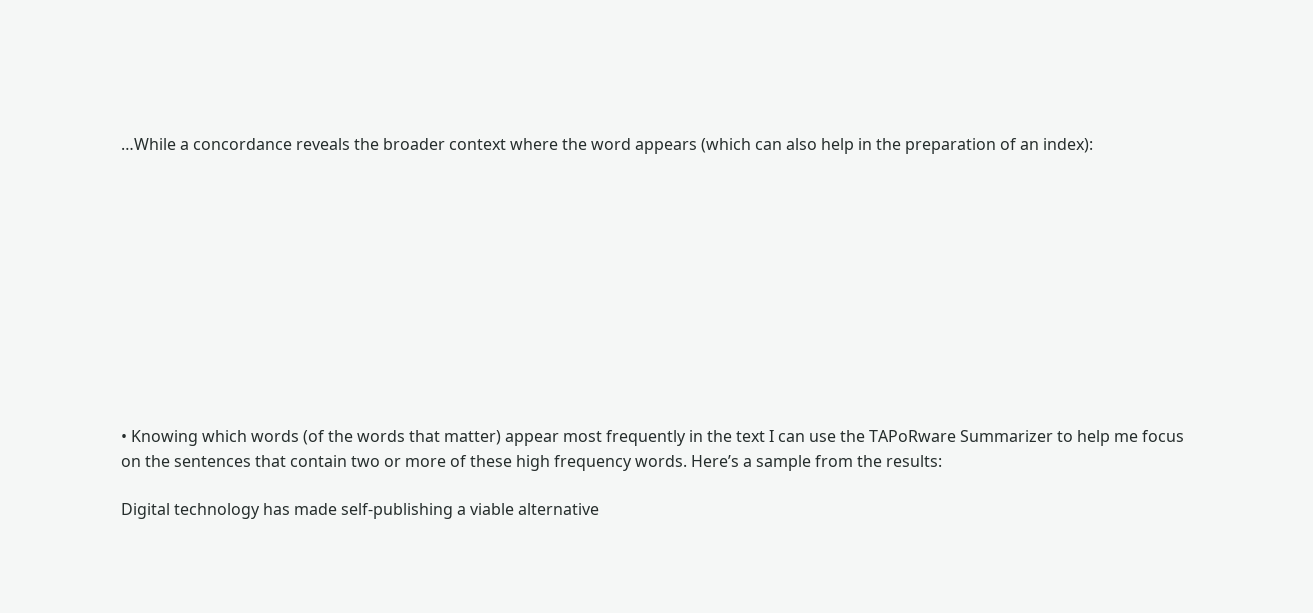…While a concordance reveals the broader context where the word appears (which can also help in the preparation of an index):











• Knowing which words (of the words that matter) appear most frequently in the text I can use the TAPoRware Summarizer to help me focus on the sentences that contain two or more of these high frequency words. Here’s a sample from the results:

Digital technology has made self-publishing a viable alternative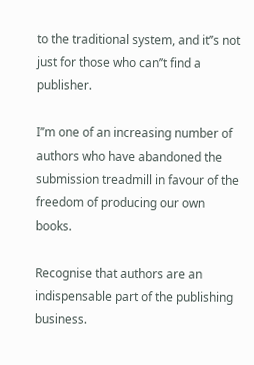to the traditional system, and it’’s not just for those who can’’t find a publisher.

I’’m one of an increasing number of authors who have abandoned the submission treadmill in favour of the freedom of producing our own books.

Recognise that authors are an indispensable part of the publishing business.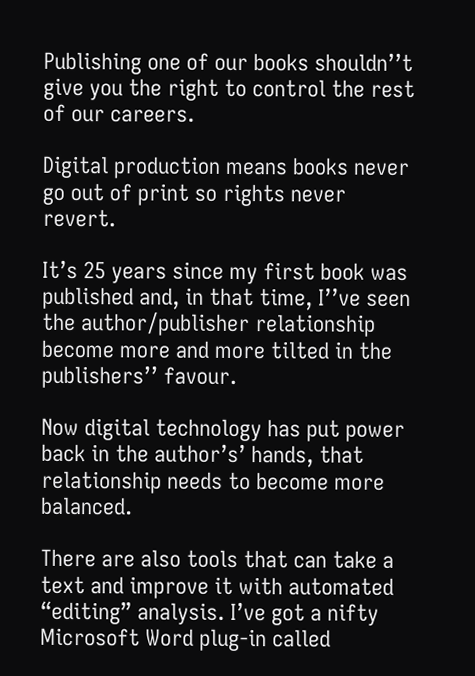Publishing one of our books shouldn’’t give you the right to control the rest of our careers.

Digital production means books never go out of print so rights never revert.

It’s 25 years since my first book was published and, in that time, I’’ve seen the author/publisher relationship become more and more tilted in the publishers’’ favour.

Now digital technology has put power back in the author’s’ hands, that relationship needs to become more balanced.

There are also tools that can take a text and improve it with automated “editing” analysis. I’ve got a nifty Microsoft Word plug-in called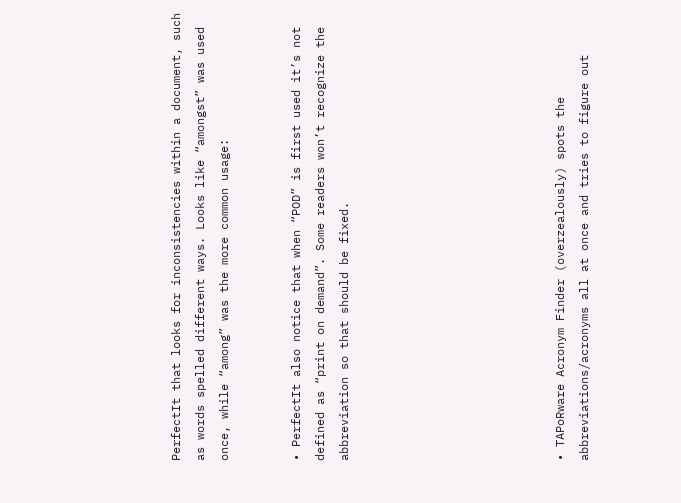PerfectIt that looks for inconsistencies within a document, such as words spelled different ways. Looks like “amongst” was used once, while “among” was the more common usage:


• PerfectIt also notice that when “POD” is first used it’s not defined as “print on demand”. Some readers won’t recognize the abbreviation so that should be fixed.








• TAPoRware Acronym Finder (overzealously) spots the abbreviations/acronyms all at once and tries to figure out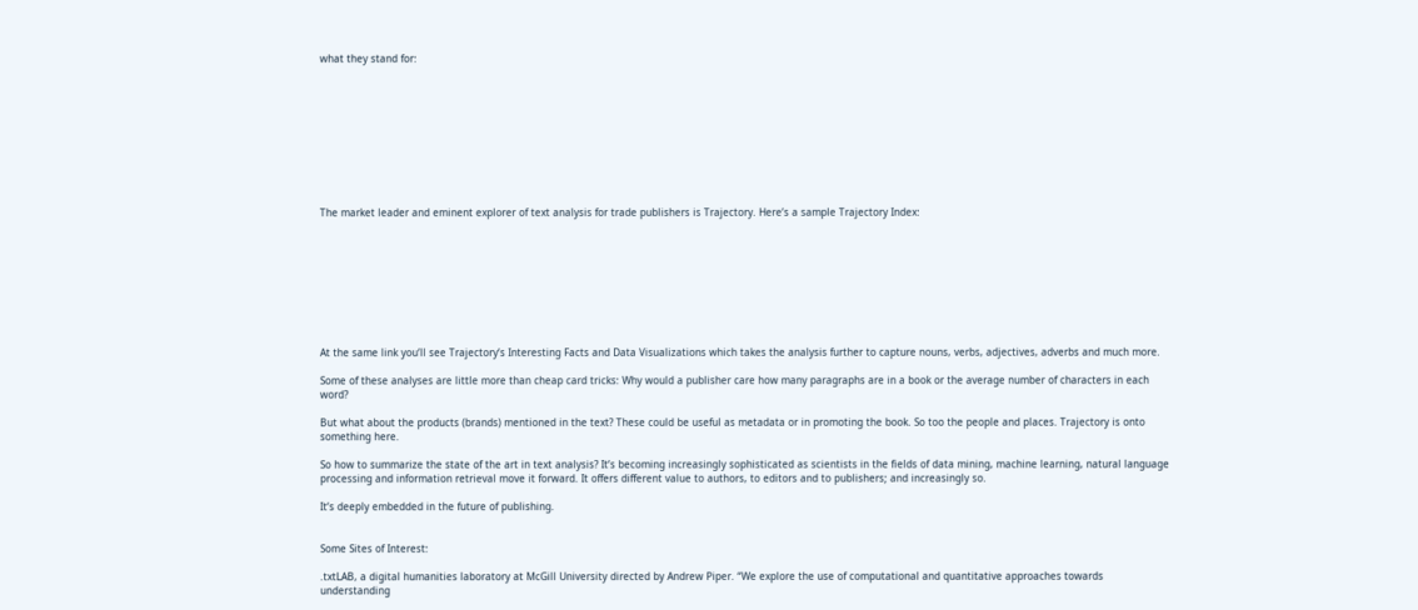what they stand for:










The market leader and eminent explorer of text analysis for trade publishers is Trajectory. Here’s a sample Trajectory Index:









At the same link you’ll see Trajectory’s Interesting Facts and Data Visualizations which takes the analysis further to capture nouns, verbs, adjectives, adverbs and much more.

Some of these analyses are little more than cheap card tricks: Why would a publisher care how many paragraphs are in a book or the average number of characters in each word?

But what about the products (brands) mentioned in the text? These could be useful as metadata or in promoting the book. So too the people and places. Trajectory is onto something here.

So how to summarize the state of the art in text analysis? It’s becoming increasingly sophisticated as scientists in the fields of data mining, machine learning, natural language processing and information retrieval move it forward. It offers different value to authors, to editors and to publishers; and increasingly so.

It’s deeply embedded in the future of publishing.


Some Sites of Interest:

.txtLAB, a digital humanities laboratory at McGill University directed by Andrew Piper. “We explore the use of computational and quantitative approaches towards understanding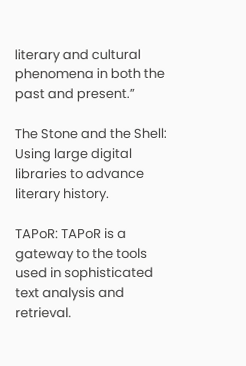literary and cultural phenomena in both the past and present.”

The Stone and the Shell: Using large digital libraries to advance literary history.

TAPoR: TAPoR is a gateway to the tools used in sophisticated text analysis and retrieval.